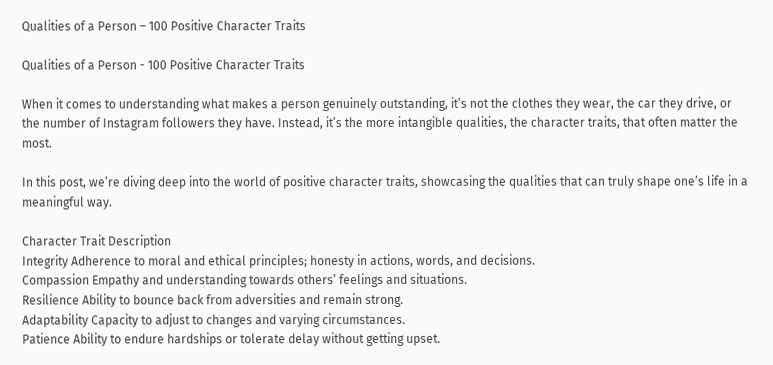Qualities of a Person – 100 Positive Character Traits

Qualities of a Person - 100 Positive Character Traits

When it comes to understanding what makes a person genuinely outstanding, it’s not the clothes they wear, the car they drive, or the number of Instagram followers they have. Instead, it’s the more intangible qualities, the character traits, that often matter the most.

In this post, we’re diving deep into the world of positive character traits, showcasing the qualities that can truly shape one’s life in a meaningful way.

Character Trait Description
Integrity Adherence to moral and ethical principles; honesty in actions, words, and decisions.
Compassion Empathy and understanding towards others’ feelings and situations.
Resilience Ability to bounce back from adversities and remain strong.
Adaptability Capacity to adjust to changes and varying circumstances.
Patience Ability to endure hardships or tolerate delay without getting upset.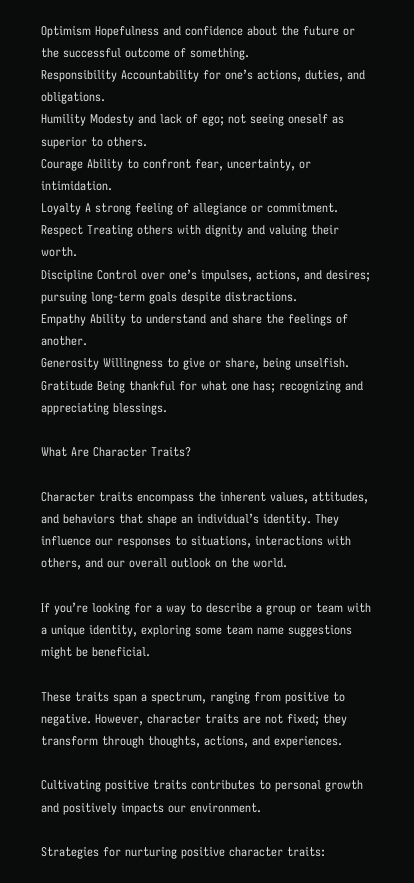Optimism Hopefulness and confidence about the future or the successful outcome of something.
Responsibility Accountability for one’s actions, duties, and obligations.
Humility Modesty and lack of ego; not seeing oneself as superior to others.
Courage Ability to confront fear, uncertainty, or intimidation.
Loyalty A strong feeling of allegiance or commitment.
Respect Treating others with dignity and valuing their worth.
Discipline Control over one’s impulses, actions, and desires; pursuing long-term goals despite distractions.
Empathy Ability to understand and share the feelings of another.
Generosity Willingness to give or share, being unselfish.
Gratitude Being thankful for what one has; recognizing and appreciating blessings.

What Are Character Traits?

Character traits encompass the inherent values, attitudes, and behaviors that shape an individual’s identity. They influence our responses to situations, interactions with others, and our overall outlook on the world.

If you’re looking for a way to describe a group or team with a unique identity, exploring some team name suggestions might be beneficial.

These traits span a spectrum, ranging from positive to negative. However, character traits are not fixed; they transform through thoughts, actions, and experiences.

Cultivating positive traits contributes to personal growth and positively impacts our environment.

Strategies for nurturing positive character traits: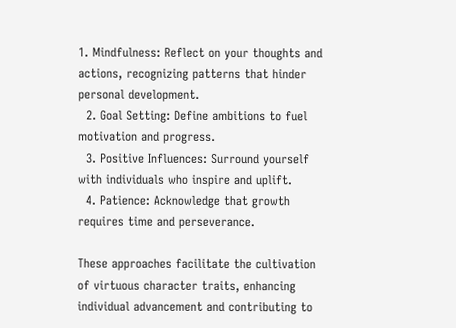1. Mindfulness: Reflect on your thoughts and actions, recognizing patterns that hinder personal development.
  2. Goal Setting: Define ambitions to fuel motivation and progress.
  3. Positive Influences: Surround yourself with individuals who inspire and uplift.
  4. Patience: Acknowledge that growth requires time and perseverance.

These approaches facilitate the cultivation of virtuous character traits, enhancing individual advancement and contributing to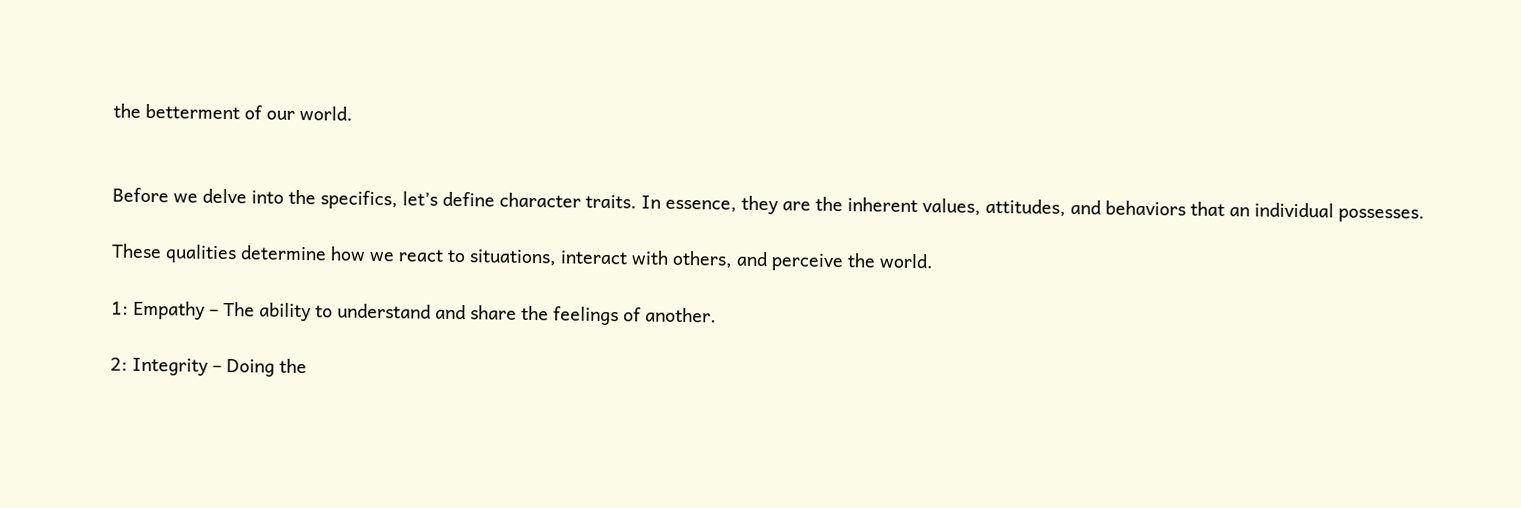the betterment of our world.


Before we delve into the specifics, let’s define character traits. In essence, they are the inherent values, attitudes, and behaviors that an individual possesses.

These qualities determine how we react to situations, interact with others, and perceive the world.

1: Empathy – The ability to understand and share the feelings of another.

2: Integrity – Doing the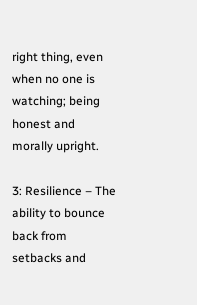right thing, even when no one is watching; being honest and morally upright.

3: Resilience – The ability to bounce back from setbacks and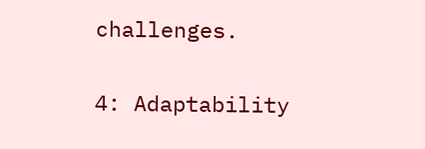challenges.

4: Adaptability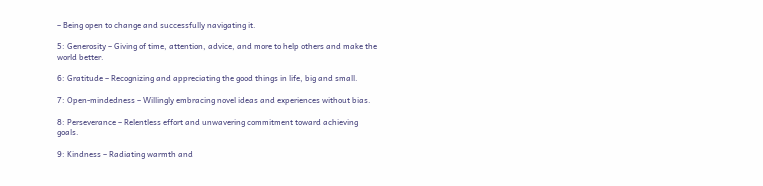– Being open to change and successfully navigating it.

5: Generosity – Giving of time, attention, advice, and more to help others and make the world better.

6: Gratitude – Recognizing and appreciating the good things in life, big and small.

7: Open-mindedness – Willingly embracing novel ideas and experiences without bias.

8: Perseverance – Relentless effort and unwavering commitment toward achieving goals.

9: Kindness – Radiating warmth and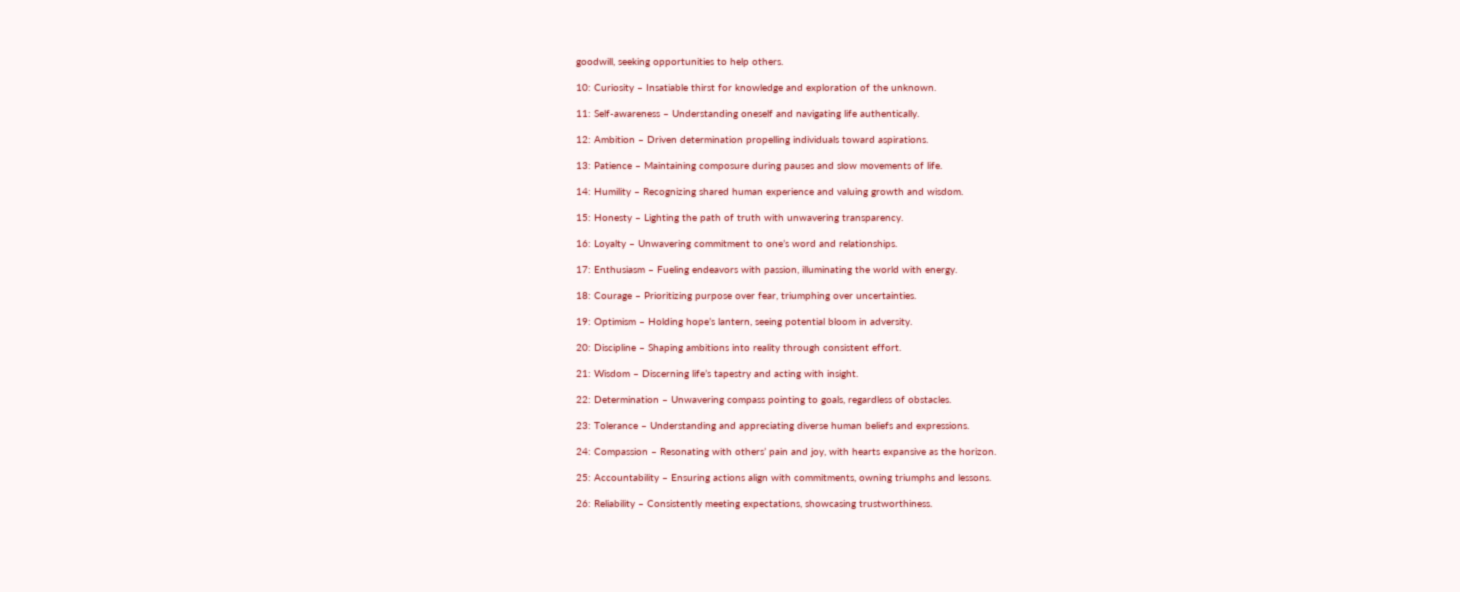goodwill, seeking opportunities to help others.

10: Curiosity – Insatiable thirst for knowledge and exploration of the unknown.

11: Self-awareness – Understanding oneself and navigating life authentically.

12: Ambition – Driven determination propelling individuals toward aspirations.

13: Patience – Maintaining composure during pauses and slow movements of life.

14: Humility – Recognizing shared human experience and valuing growth and wisdom.

15: Honesty – Lighting the path of truth with unwavering transparency.

16: Loyalty – Unwavering commitment to one’s word and relationships.

17: Enthusiasm – Fueling endeavors with passion, illuminating the world with energy.

18: Courage – Prioritizing purpose over fear, triumphing over uncertainties.

19: Optimism – Holding hope’s lantern, seeing potential bloom in adversity.

20: Discipline – Shaping ambitions into reality through consistent effort.

21: Wisdom – Discerning life’s tapestry and acting with insight.

22: Determination – Unwavering compass pointing to goals, regardless of obstacles.

23: Tolerance – Understanding and appreciating diverse human beliefs and expressions.

24: Compassion – Resonating with others’ pain and joy, with hearts expansive as the horizon.

25: Accountability – Ensuring actions align with commitments, owning triumphs and lessons.

26: Reliability – Consistently meeting expectations, showcasing trustworthiness.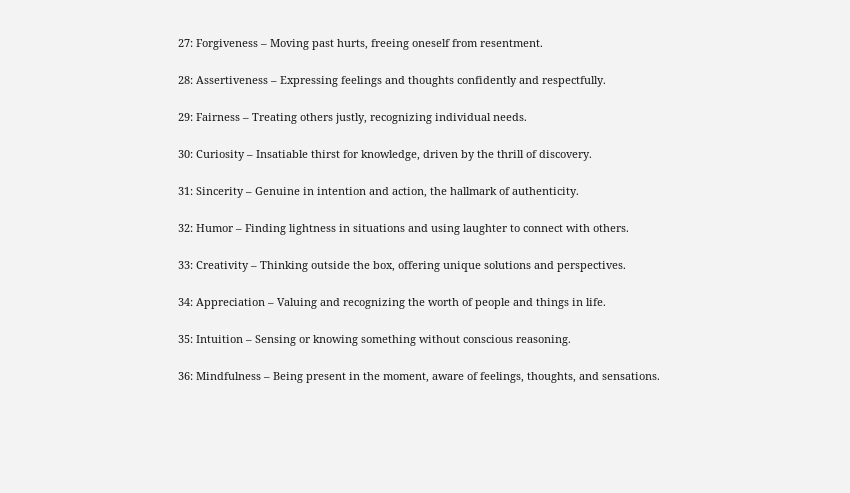27: Forgiveness – Moving past hurts, freeing oneself from resentment.

28: Assertiveness – Expressing feelings and thoughts confidently and respectfully.

29: Fairness – Treating others justly, recognizing individual needs.

30: Curiosity – Insatiable thirst for knowledge, driven by the thrill of discovery.

31: Sincerity – Genuine in intention and action, the hallmark of authenticity.

32: Humor – Finding lightness in situations and using laughter to connect with others.

33: Creativity – Thinking outside the box, offering unique solutions and perspectives.

34: Appreciation – Valuing and recognizing the worth of people and things in life.

35: Intuition – Sensing or knowing something without conscious reasoning.

36: Mindfulness – Being present in the moment, aware of feelings, thoughts, and sensations.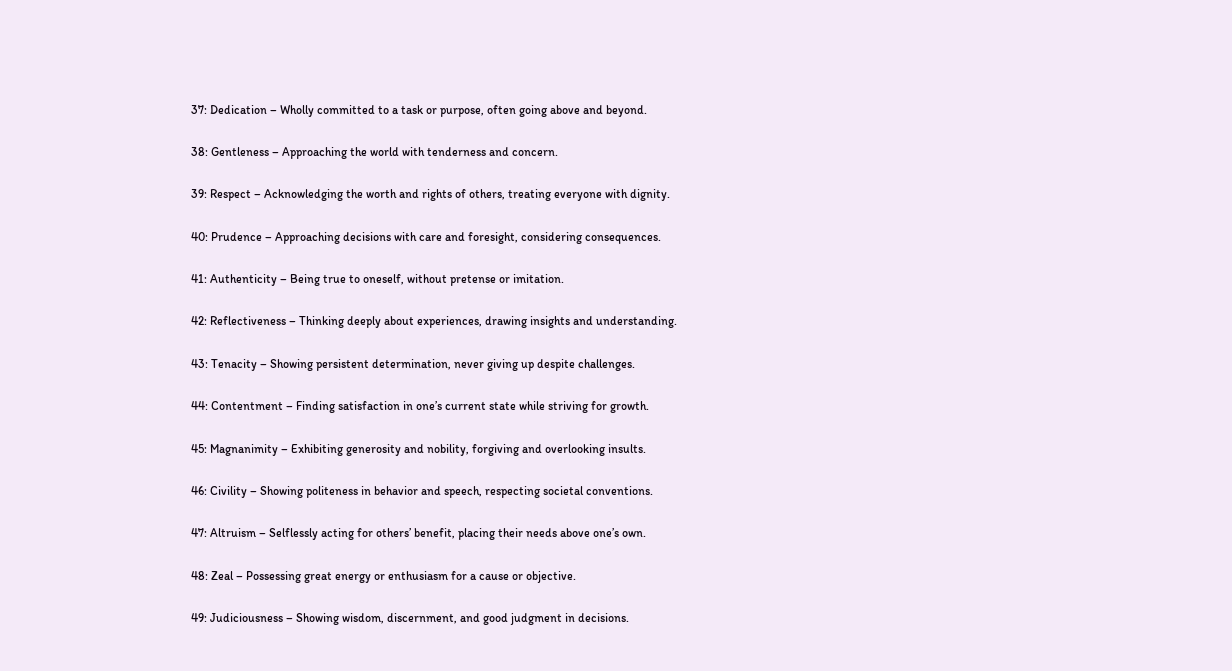37: Dedication – Wholly committed to a task or purpose, often going above and beyond.

38: Gentleness – Approaching the world with tenderness and concern.

39: Respect – Acknowledging the worth and rights of others, treating everyone with dignity.

40: Prudence – Approaching decisions with care and foresight, considering consequences.

41: Authenticity – Being true to oneself, without pretense or imitation.

42: Reflectiveness – Thinking deeply about experiences, drawing insights and understanding.

43: Tenacity – Showing persistent determination, never giving up despite challenges.

44: Contentment – Finding satisfaction in one’s current state while striving for growth.

45: Magnanimity – Exhibiting generosity and nobility, forgiving and overlooking insults.

46: Civility – Showing politeness in behavior and speech, respecting societal conventions.

47: Altruism – Selflessly acting for others’ benefit, placing their needs above one’s own.

48: Zeal – Possessing great energy or enthusiasm for a cause or objective.

49: Judiciousness – Showing wisdom, discernment, and good judgment in decisions.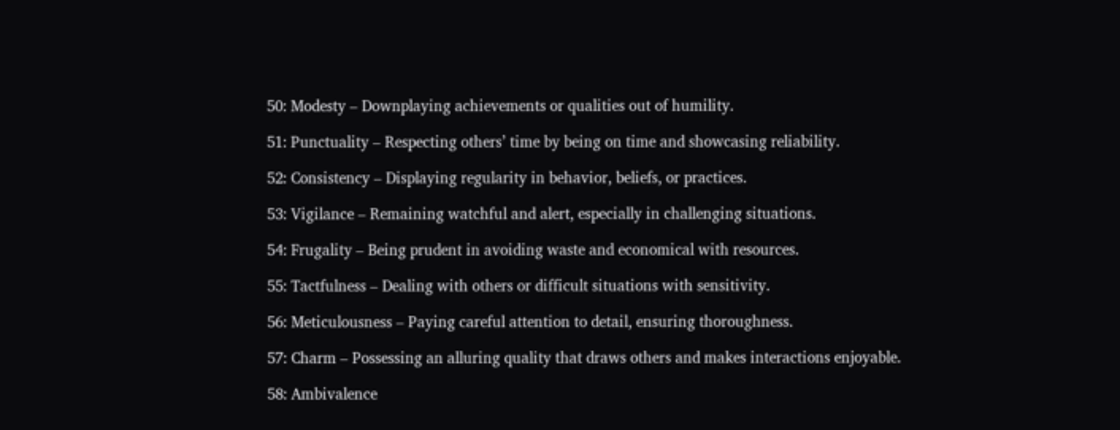50: Modesty – Downplaying achievements or qualities out of humility.

51: Punctuality – Respecting others’ time by being on time and showcasing reliability.

52: Consistency – Displaying regularity in behavior, beliefs, or practices.

53: Vigilance – Remaining watchful and alert, especially in challenging situations.

54: Frugality – Being prudent in avoiding waste and economical with resources.

55: Tactfulness – Dealing with others or difficult situations with sensitivity.

56: Meticulousness – Paying careful attention to detail, ensuring thoroughness.

57: Charm – Possessing an alluring quality that draws others and makes interactions enjoyable.

58: Ambivalence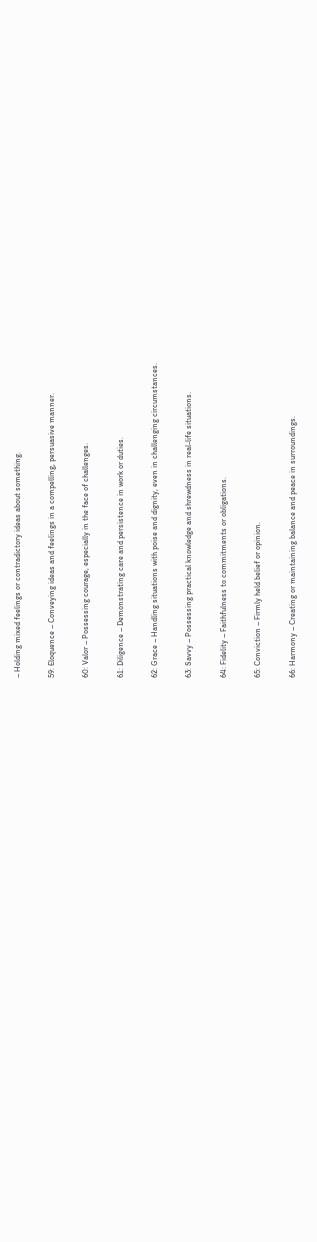– Holding mixed feelings or contradictory ideas about something.

59: Eloquence – Conveying ideas and feelings in a compelling, persuasive manner.

60: Valor – Possessing courage, especially in the face of challenges.

61: Diligence – Demonstrating care and persistence in work or duties.

62: Grace – Handling situations with poise and dignity, even in challenging circumstances.

63: Savvy – Possessing practical knowledge and shrewdness in real-life situations.

64: Fidelity – Faithfulness to commitments or obligations.

65: Conviction – Firmly held belief or opinion.

66: Harmony – Creating or maintaining balance and peace in surroundings.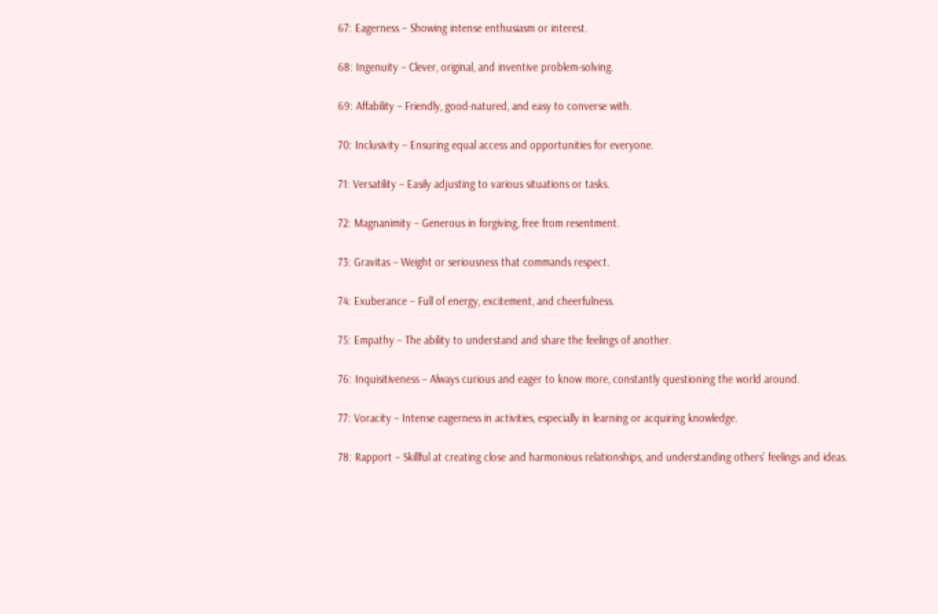67: Eagerness – Showing intense enthusiasm or interest.

68: Ingenuity – Clever, original, and inventive problem-solving.

69: Affability – Friendly, good-natured, and easy to converse with.

70: Inclusivity – Ensuring equal access and opportunities for everyone.

71: Versatility – Easily adjusting to various situations or tasks.

72: Magnanimity – Generous in forgiving, free from resentment.

73: Gravitas – Weight or seriousness that commands respect.

74: Exuberance – Full of energy, excitement, and cheerfulness.

75: Empathy – The ability to understand and share the feelings of another.

76: Inquisitiveness – Always curious and eager to know more, constantly questioning the world around.

77: Voracity – Intense eagerness in activities, especially in learning or acquiring knowledge.

78: Rapport – Skillful at creating close and harmonious relationships, and understanding others’ feelings and ideas.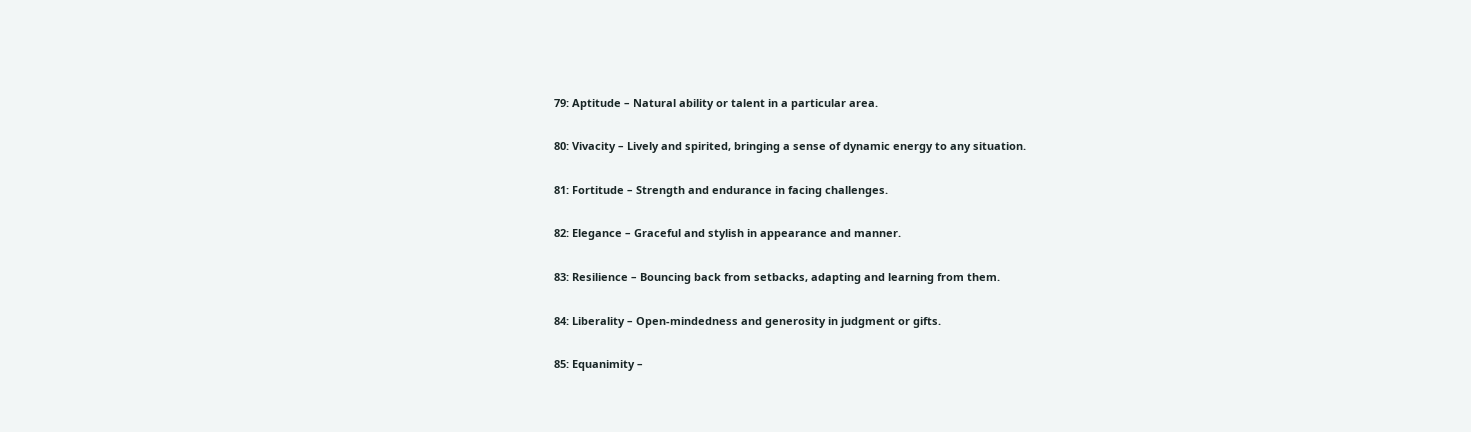79: Aptitude – Natural ability or talent in a particular area.

80: Vivacity – Lively and spirited, bringing a sense of dynamic energy to any situation.

81: Fortitude – Strength and endurance in facing challenges.

82: Elegance – Graceful and stylish in appearance and manner.

83: Resilience – Bouncing back from setbacks, adapting and learning from them.

84: Liberality – Open-mindedness and generosity in judgment or gifts.

85: Equanimity –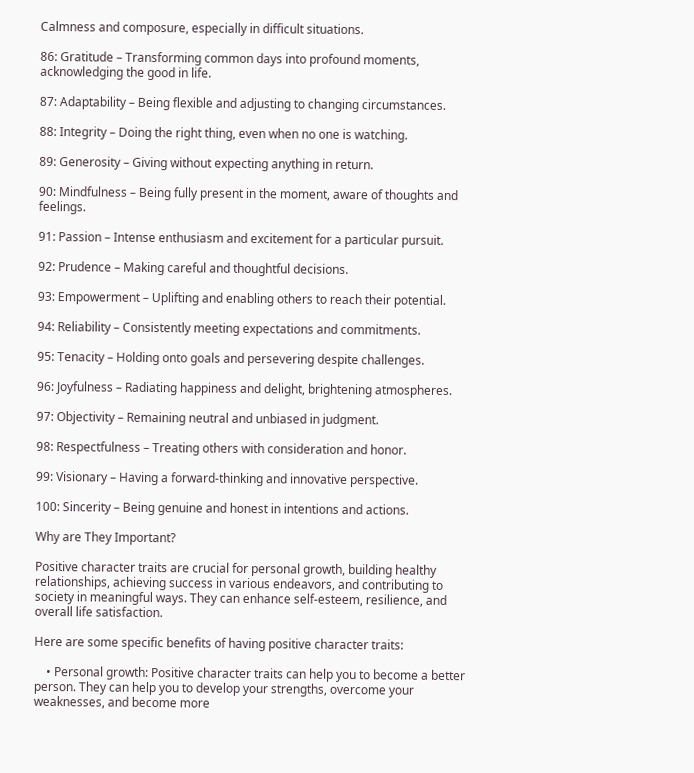Calmness and composure, especially in difficult situations.

86: Gratitude – Transforming common days into profound moments, acknowledging the good in life.

87: Adaptability – Being flexible and adjusting to changing circumstances.

88: Integrity – Doing the right thing, even when no one is watching.

89: Generosity – Giving without expecting anything in return.

90: Mindfulness – Being fully present in the moment, aware of thoughts and feelings.

91: Passion – Intense enthusiasm and excitement for a particular pursuit.

92: Prudence – Making careful and thoughtful decisions.

93: Empowerment – Uplifting and enabling others to reach their potential.

94: Reliability – Consistently meeting expectations and commitments.

95: Tenacity – Holding onto goals and persevering despite challenges.

96: Joyfulness – Radiating happiness and delight, brightening atmospheres.

97: Objectivity – Remaining neutral and unbiased in judgment.

98: Respectfulness – Treating others with consideration and honor.

99: Visionary – Having a forward-thinking and innovative perspective.

100: Sincerity – Being genuine and honest in intentions and actions.

Why are They Important?

Positive character traits are crucial for personal growth, building healthy relationships, achieving success in various endeavors, and contributing to society in meaningful ways. They can enhance self-esteem, resilience, and overall life satisfaction.

Here are some specific benefits of having positive character traits:

    • Personal growth: Positive character traits can help you to become a better person. They can help you to develop your strengths, overcome your weaknesses, and become more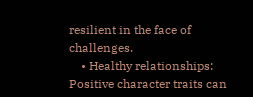resilient in the face of challenges.
    • Healthy relationships: Positive character traits can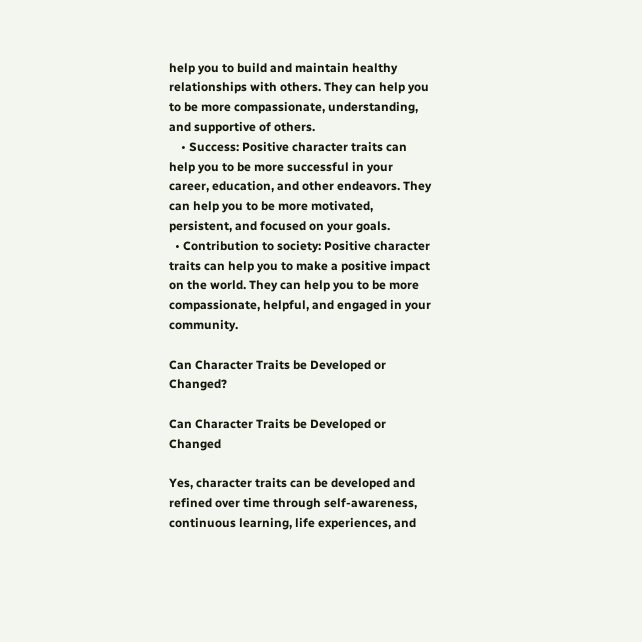help you to build and maintain healthy relationships with others. They can help you to be more compassionate, understanding, and supportive of others.
    • Success: Positive character traits can help you to be more successful in your career, education, and other endeavors. They can help you to be more motivated, persistent, and focused on your goals.
  • Contribution to society: Positive character traits can help you to make a positive impact on the world. They can help you to be more compassionate, helpful, and engaged in your community.

Can Character Traits be Developed or Changed?

Can Character Traits be Developed or Changed

Yes, character traits can be developed and refined over time through self-awareness, continuous learning, life experiences, and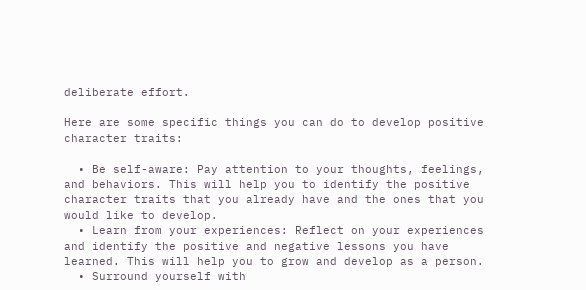deliberate effort.

Here are some specific things you can do to develop positive character traits:

  • Be self-aware: Pay attention to your thoughts, feelings, and behaviors. This will help you to identify the positive character traits that you already have and the ones that you would like to develop.
  • Learn from your experiences: Reflect on your experiences and identify the positive and negative lessons you have learned. This will help you to grow and develop as a person.
  • Surround yourself with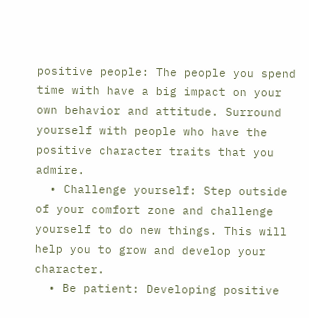positive people: The people you spend time with have a big impact on your own behavior and attitude. Surround yourself with people who have the positive character traits that you admire.
  • Challenge yourself: Step outside of your comfort zone and challenge yourself to do new things. This will help you to grow and develop your character.
  • Be patient: Developing positive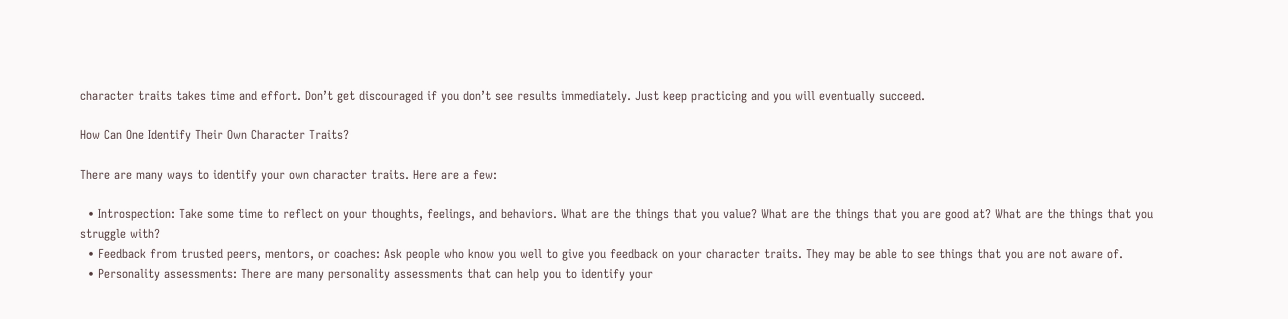character traits takes time and effort. Don’t get discouraged if you don’t see results immediately. Just keep practicing and you will eventually succeed.

How Can One Identify Their Own Character Traits?

There are many ways to identify your own character traits. Here are a few:

  • Introspection: Take some time to reflect on your thoughts, feelings, and behaviors. What are the things that you value? What are the things that you are good at? What are the things that you struggle with?
  • Feedback from trusted peers, mentors, or coaches: Ask people who know you well to give you feedback on your character traits. They may be able to see things that you are not aware of.
  • Personality assessments: There are many personality assessments that can help you to identify your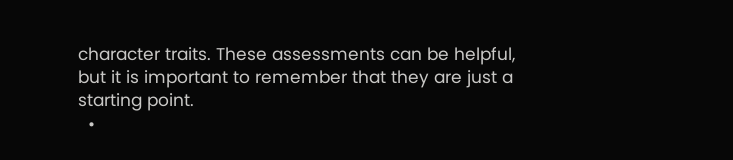character traits. These assessments can be helpful, but it is important to remember that they are just a starting point.
  •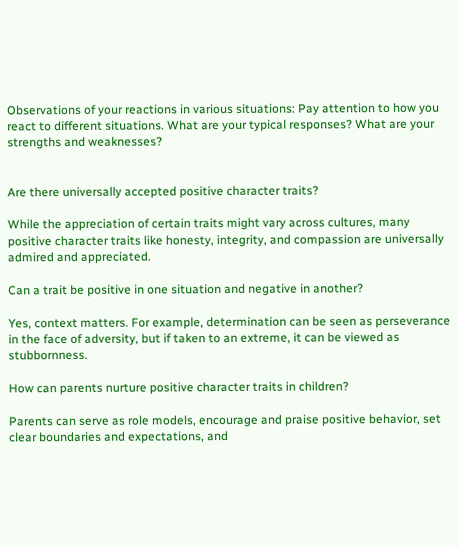Observations of your reactions in various situations: Pay attention to how you react to different situations. What are your typical responses? What are your strengths and weaknesses?


Are there universally accepted positive character traits?

While the appreciation of certain traits might vary across cultures, many positive character traits like honesty, integrity, and compassion are universally admired and appreciated.

Can a trait be positive in one situation and negative in another?

Yes, context matters. For example, determination can be seen as perseverance in the face of adversity, but if taken to an extreme, it can be viewed as stubbornness.

How can parents nurture positive character traits in children?

Parents can serve as role models, encourage and praise positive behavior, set clear boundaries and expectations, and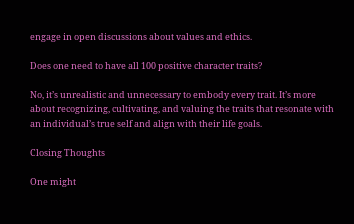engage in open discussions about values and ethics.

Does one need to have all 100 positive character traits?

No, it’s unrealistic and unnecessary to embody every trait. It’s more about recognizing, cultivating, and valuing the traits that resonate with an individual’s true self and align with their life goals.

Closing Thoughts

One might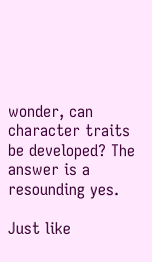wonder, can character traits be developed? The answer is a resounding yes.

Just like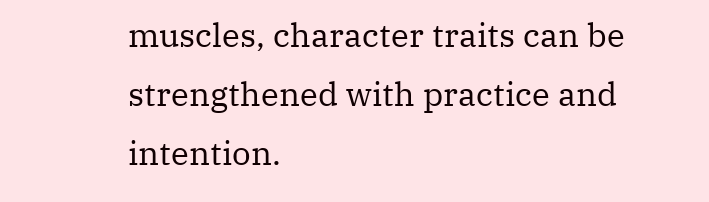muscles, character traits can be strengthened with practice and intention.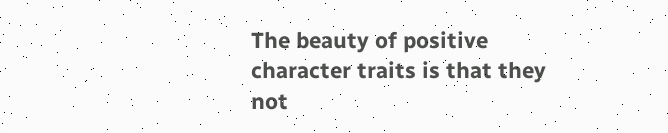The beauty of positive character traits is that they not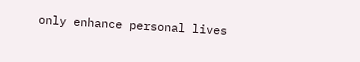only enhance personal lives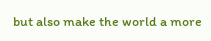but also make the world a more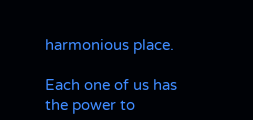harmonious place.

Each one of us has the power to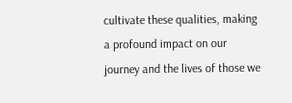cultivate these qualities, making a profound impact on our journey and the lives of those we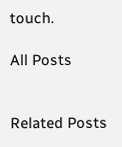touch.

All Posts


Related Posts